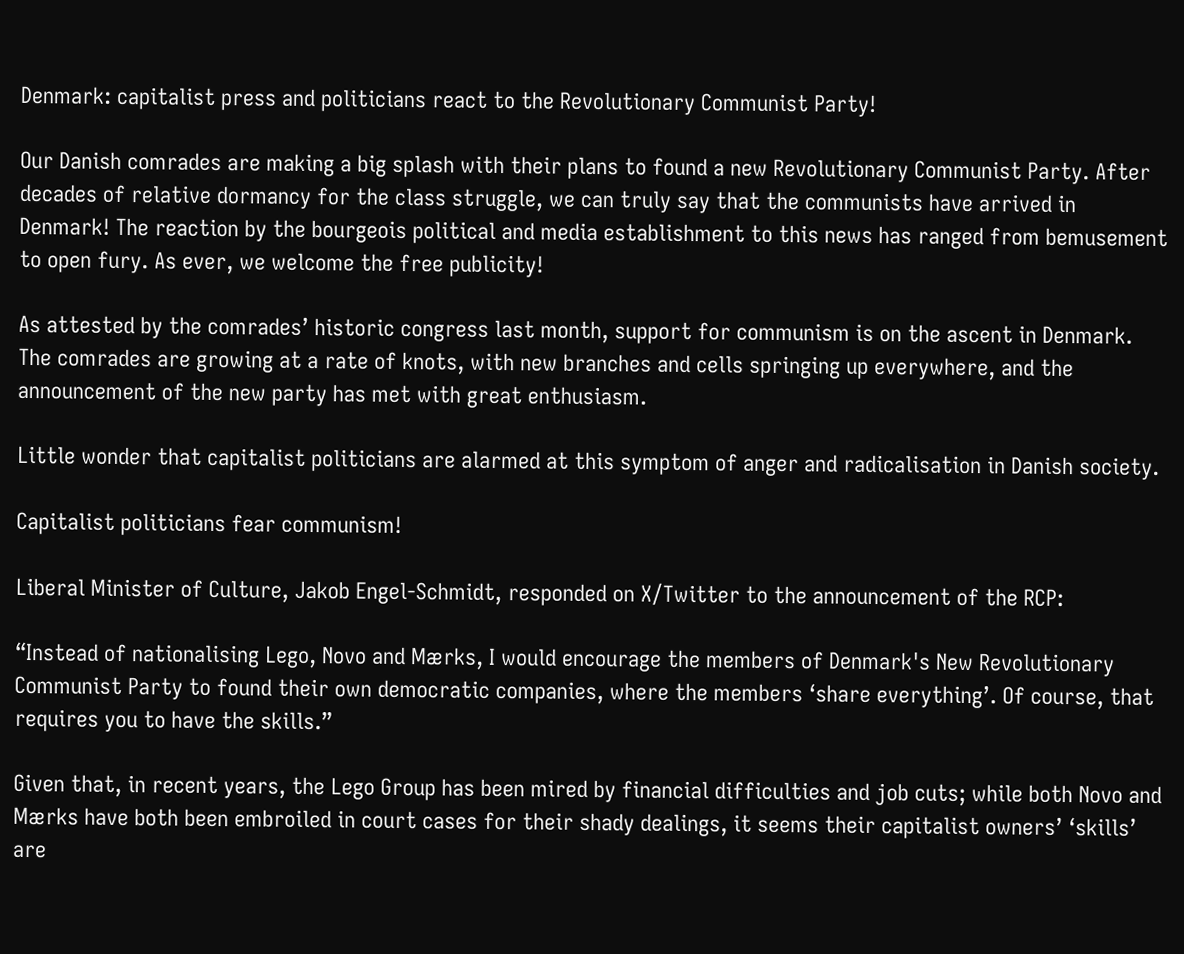Denmark: capitalist press and politicians react to the Revolutionary Communist Party!

Our Danish comrades are making a big splash with their plans to found a new Revolutionary Communist Party. After decades of relative dormancy for the class struggle, we can truly say that the communists have arrived in Denmark! The reaction by the bourgeois political and media establishment to this news has ranged from bemusement to open fury. As ever, we welcome the free publicity!

As attested by the comrades’ historic congress last month, support for communism is on the ascent in Denmark. The comrades are growing at a rate of knots, with new branches and cells springing up everywhere, and the announcement of the new party has met with great enthusiasm.

Little wonder that capitalist politicians are alarmed at this symptom of anger and radicalisation in Danish society.

Capitalist politicians fear communism!

Liberal Minister of Culture, Jakob Engel-Schmidt, responded on X/Twitter to the announcement of the RCP:

“Instead of nationalising Lego, Novo and Mærks, I would encourage the members of Denmark's New Revolutionary Communist Party to found their own democratic companies, where the members ‘share everything’. Of course, that requires you to have the skills.”

Given that, in recent years, the Lego Group has been mired by financial difficulties and job cuts; while both Novo and Mærks have both been embroiled in court cases for their shady dealings, it seems their capitalist owners’ ‘skills’ are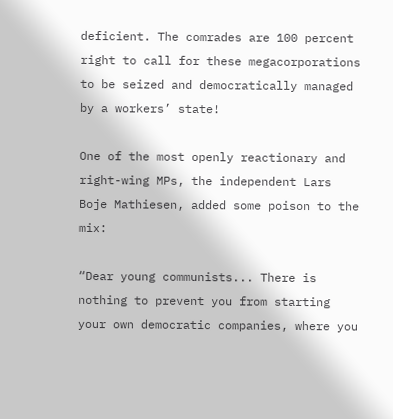deficient. The comrades are 100 percent right to call for these megacorporations to be seized and democratically managed by a workers’ state!

One of the most openly reactionary and right-wing MPs, the independent Lars Boje Mathiesen, added some poison to the mix:

“Dear young communists... There is nothing to prevent you from starting your own democratic companies, where you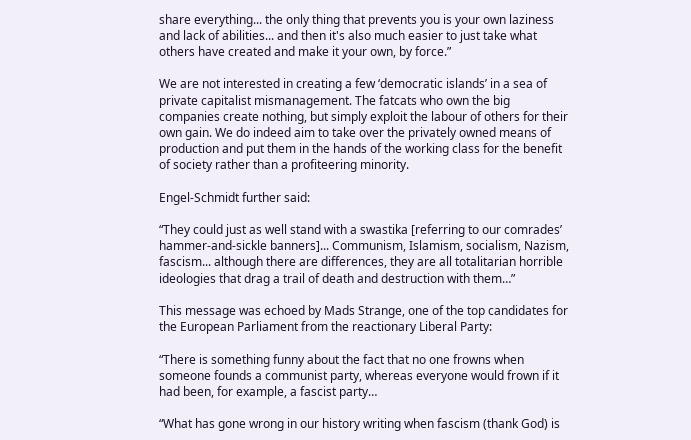share everything... the only thing that prevents you is your own laziness and lack of abilities... and then it's also much easier to just take what others have created and make it your own, by force.”

We are not interested in creating a few ‘democratic islands’ in a sea of private capitalist mismanagement. The fatcats who own the big companies create nothing, but simply exploit the labour of others for their own gain. We do indeed aim to take over the privately owned means of production and put them in the hands of the working class for the benefit of society rather than a profiteering minority.

Engel-Schmidt further said:

“They could just as well stand with a swastika [referring to our comrades’ hammer-and-sickle banners]... Communism, Islamism, socialism, Nazism, fascism... although there are differences, they are all totalitarian horrible ideologies that drag a trail of death and destruction with them…”

This message was echoed by Mads Strange, one of the top candidates for the European Parliament from the reactionary Liberal Party:

“There is something funny about the fact that no one frowns when someone founds a communist party, whereas everyone would frown if it had been, for example, a fascist party…

“What has gone wrong in our history writing when fascism (thank God) is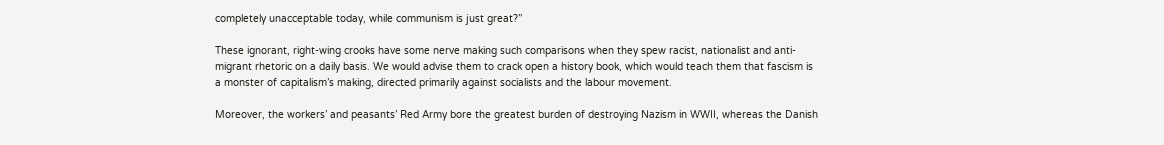completely unacceptable today, while communism is just great?”

These ignorant, right-wing crooks have some nerve making such comparisons when they spew racist, nationalist and anti-migrant rhetoric on a daily basis. We would advise them to crack open a history book, which would teach them that fascism is a monster of capitalism’s making, directed primarily against socialists and the labour movement.

Moreover, the workers’ and peasants’ Red Army bore the greatest burden of destroying Nazism in WWII, whereas the Danish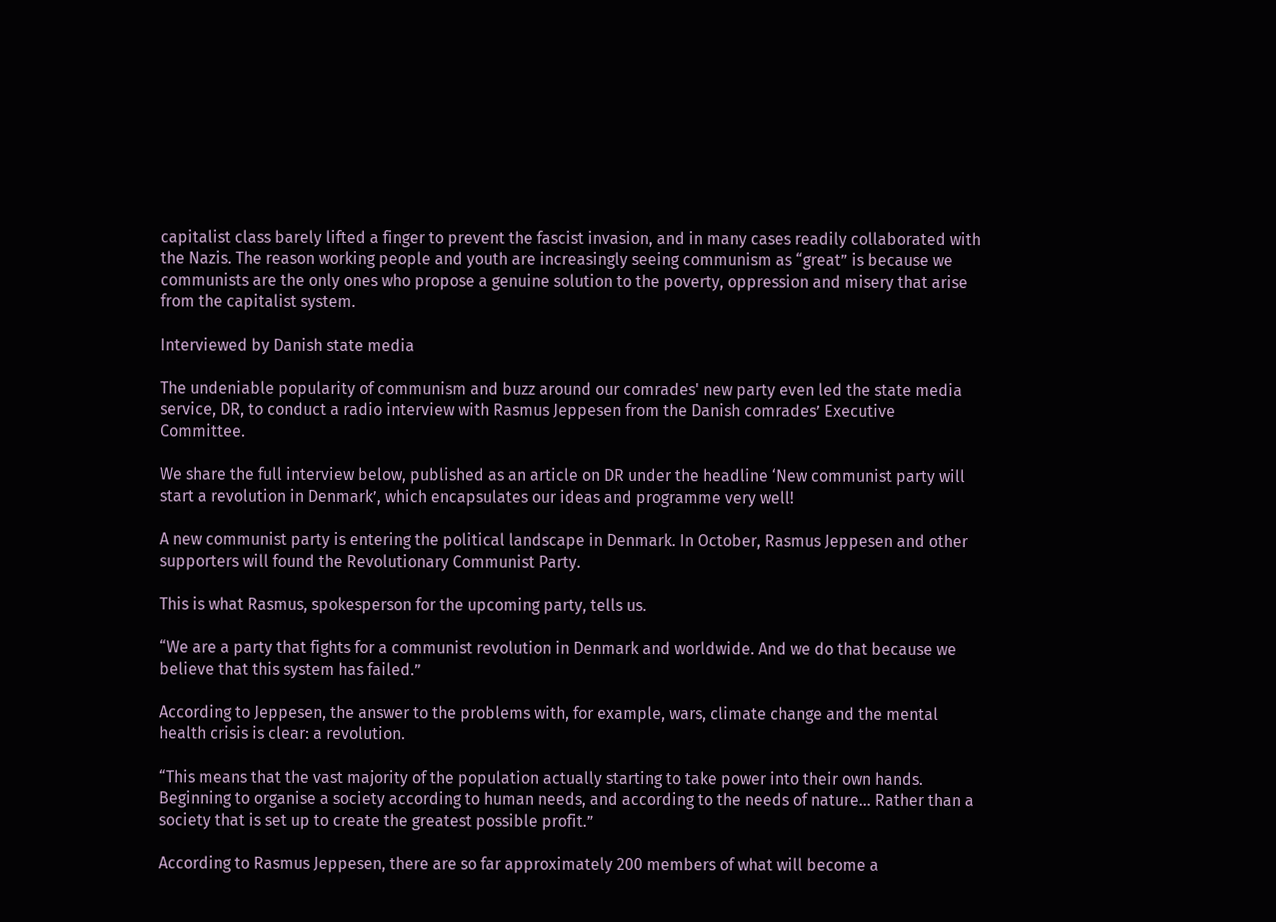capitalist class barely lifted a finger to prevent the fascist invasion, and in many cases readily collaborated with the Nazis. The reason working people and youth are increasingly seeing communism as “great” is because we communists are the only ones who propose a genuine solution to the poverty, oppression and misery that arise from the capitalist system.

Interviewed by Danish state media

The undeniable popularity of communism and buzz around our comrades' new party even led the state media service, DR, to conduct a radio interview with Rasmus Jeppesen from the Danish comrades’ Executive Committee.

We share the full interview below, published as an article on DR under the headline ‘New communist party will start a revolution in Denmark’, which encapsulates our ideas and programme very well!

A new communist party is entering the political landscape in Denmark. In October, Rasmus Jeppesen and other supporters will found the Revolutionary Communist Party.

This is what Rasmus, spokesperson for the upcoming party, tells us.

“We are a party that fights for a communist revolution in Denmark and worldwide. And we do that because we believe that this system has failed.”

According to Jeppesen, the answer to the problems with, for example, wars, climate change and the mental health crisis is clear: a revolution.

“This means that the vast majority of the population actually starting to take power into their own hands. Beginning to organise a society according to human needs, and according to the needs of nature… Rather than a society that is set up to create the greatest possible profit.”

According to Rasmus Jeppesen, there are so far approximately 200 members of what will become a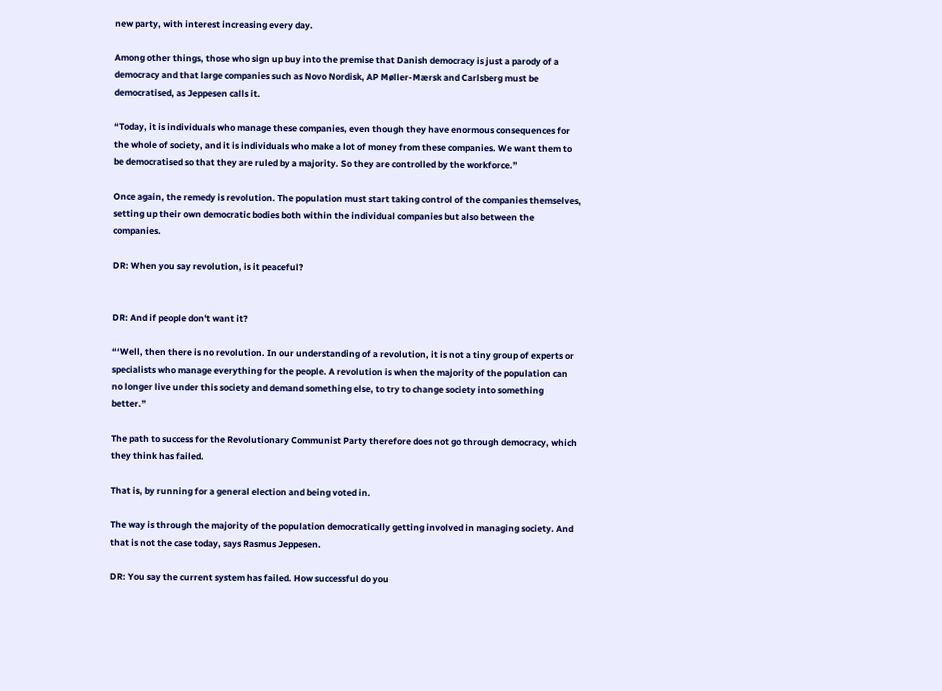new party, with interest increasing every day.

Among other things, those who sign up buy into the premise that Danish democracy is just a parody of a democracy and that large companies such as Novo Nordisk, AP Møller-Mærsk and Carlsberg must be democratised, as Jeppesen calls it.

“Today, it is individuals who manage these companies, even though they have enormous consequences for the whole of society, and it is individuals who make a lot of money from these companies. We want them to be democratised so that they are ruled by a majority. So they are controlled by the workforce.”

Once again, the remedy is revolution. The population must start taking control of the companies themselves, setting up their own democratic bodies both within the individual companies but also between the companies.

DR: When you say revolution, is it peaceful?


DR: And if people don't want it?

“‘Well, then there is no revolution. In our understanding of a revolution, it is not a tiny group of experts or specialists who manage everything for the people. A revolution is when the majority of the population can no longer live under this society and demand something else, to try to change society into something better.”

The path to success for the Revolutionary Communist Party therefore does not go through democracy, which they think has failed.

That is, by running for a general election and being voted in.

The way is through the majority of the population democratically getting involved in managing society. And that is not the case today, says Rasmus Jeppesen.

DR: You say the current system has failed. How successful do you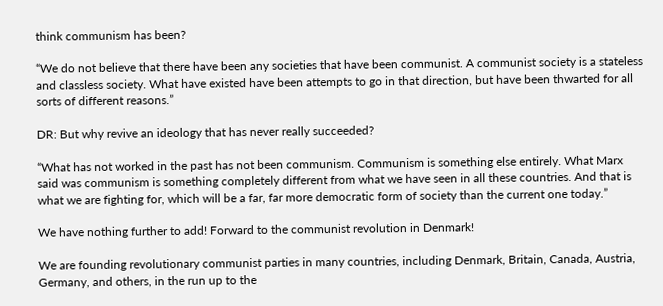think communism has been?

“We do not believe that there have been any societies that have been communist. A communist society is a stateless and classless society. What have existed have been attempts to go in that direction, but have been thwarted for all sorts of different reasons.”

DR: But why revive an ideology that has never really succeeded?

“What has not worked in the past has not been communism. Communism is something else entirely. What Marx said was communism is something completely different from what we have seen in all these countries. And that is what we are fighting for, which will be a far, far more democratic form of society than the current one today.”

We have nothing further to add! Forward to the communist revolution in Denmark!

We are founding revolutionary communist parties in many countries, including Denmark, Britain, Canada, Austria, Germany, and others, in the run up to the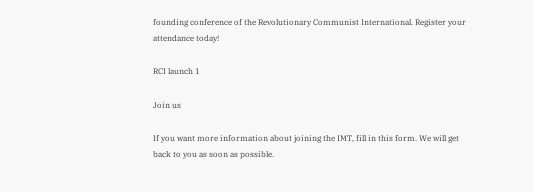founding conference of the Revolutionary Communist International. Register your attendance today!

RCI launch 1

Join us

If you want more information about joining the IMT, fill in this form. We will get back to you as soon as possible.